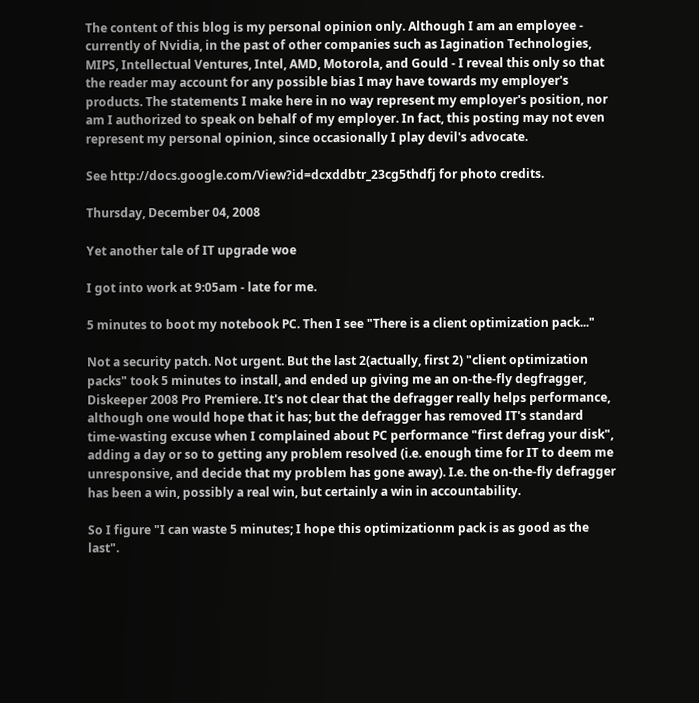The content of this blog is my personal opinion only. Although I am an employee - currently of Nvidia, in the past of other companies such as Iagination Technologies, MIPS, Intellectual Ventures, Intel, AMD, Motorola, and Gould - I reveal this only so that the reader may account for any possible bias I may have towards my employer's products. The statements I make here in no way represent my employer's position, nor am I authorized to speak on behalf of my employer. In fact, this posting may not even represent my personal opinion, since occasionally I play devil's advocate.

See http://docs.google.com/View?id=dcxddbtr_23cg5thdfj for photo credits.

Thursday, December 04, 2008

Yet another tale of IT upgrade woe

I got into work at 9:05am - late for me.

5 minutes to boot my notebook PC. Then I see "There is a client optimization pack..."

Not a security patch. Not urgent. But the last 2(actually, first 2) "client optimization packs" took 5 minutes to install, and ended up giving me an on-the-fly degfragger, Diskeeper 2008 Pro Premiere. It's not clear that the defragger really helps performance, although one would hope that it has; but the defragger has removed IT's standard time-wasting excuse when I complained about PC performance "first defrag your disk", adding a day or so to getting any problem resolved (i.e. enough time for IT to deem me unresponsive, and decide that my problem has gone away). I.e. the on-the-fly defragger has been a win, possibly a real win, but certainly a win in accountability.

So I figure "I can waste 5 minutes; I hope this optimizationm pack is as good as the last".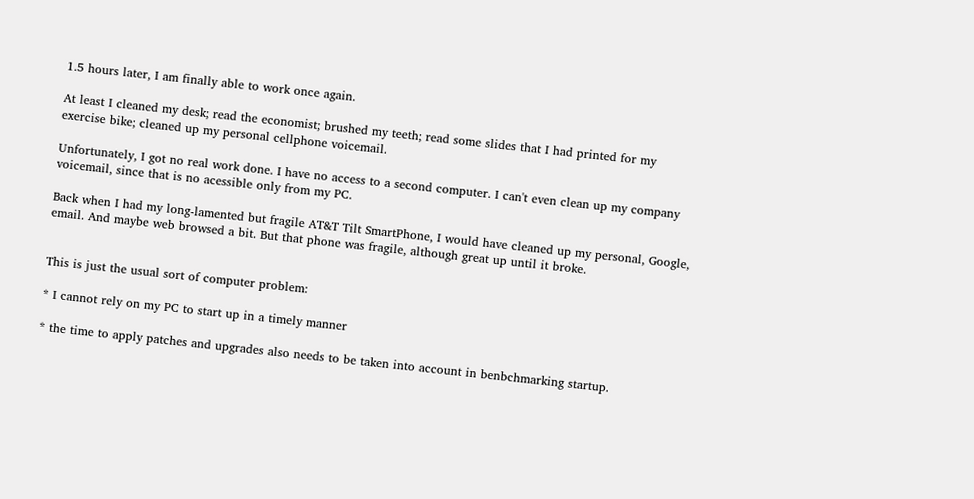1.5 hours later, I am finally able to work once again.

At least I cleaned my desk; read the economist; brushed my teeth; read some slides that I had printed for my exercise bike; cleaned up my personal cellphone voicemail.

Unfortunately, I got no real work done. I have no access to a second computer. I can't even clean up my company voicemail, since that is no acessible only from my PC.

Back when I had my long-lamented but fragile AT&T Tilt SmartPhone, I would have cleaned up my personal, Google, email. And maybe web browsed a bit. But that phone was fragile, although great up until it broke.


This is just the usual sort of computer problem:

* I cannot rely on my PC to start up in a timely manner

* the time to apply patches and upgrades also needs to be taken into account in benbchmarking startup.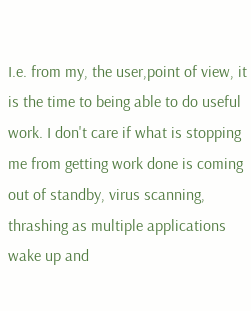I.e. from my, the user,point of view, it is the time to being able to do useful work. I don't care if what is stopping me from getting work done is coming out of standby, virus scanning, thrashing as multiple applications wake up and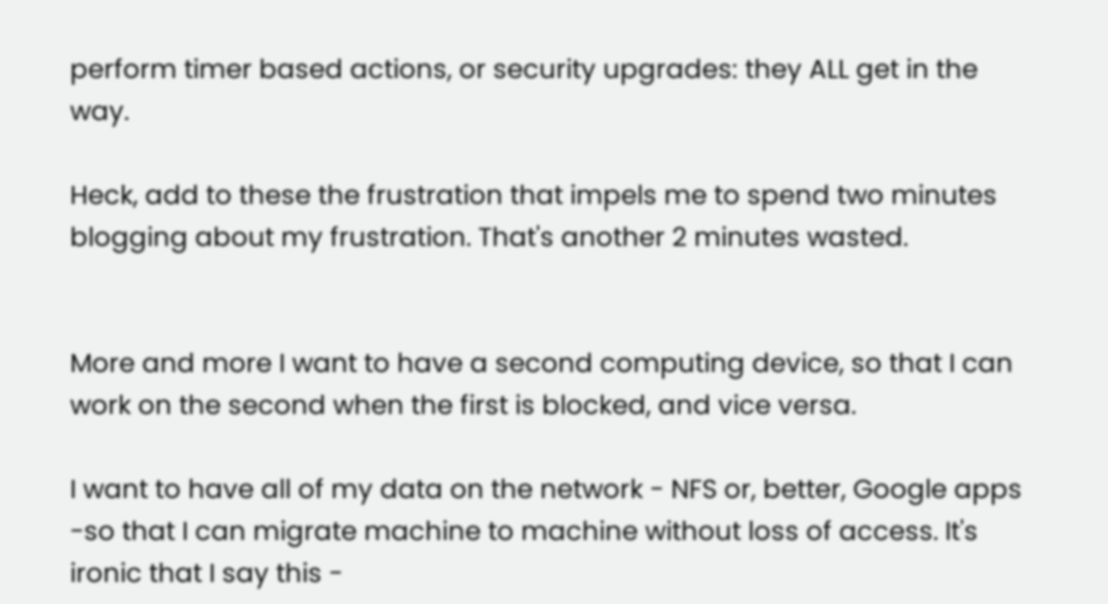perform timer based actions, or security upgrades: they ALL get in the way.

Heck, add to these the frustration that impels me to spend two minutes blogging about my frustration. That's another 2 minutes wasted.


More and more I want to have a second computing device, so that I can work on the second when the first is blocked, and vice versa.

I want to have all of my data on the network - NFS or, better, Google apps -so that I can migrate machine to machine without loss of access. It's ironic that I say this -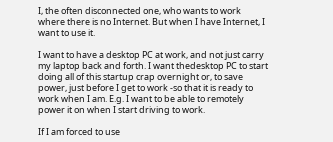I, the often disconnected one, who wants to work where there is no Internet. But when I have Internet, I want to use it.

I want to have a desktop PC at work, and not just carry my laptop back and forth. I want thedesktop PC to start doing all of this startup crap overnight or, to save power, just before I get to work -so that it is ready to work when I am. E.g. I want to be able to remotely power it on when I start driving to work.

If I am forced to use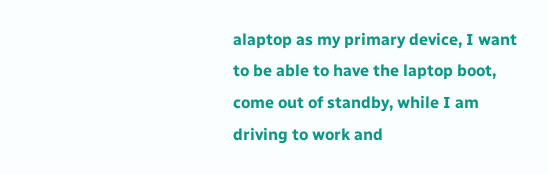alaptop as my primary device, I want to be able to have the laptop boot, come out of standby, while I am driving to work and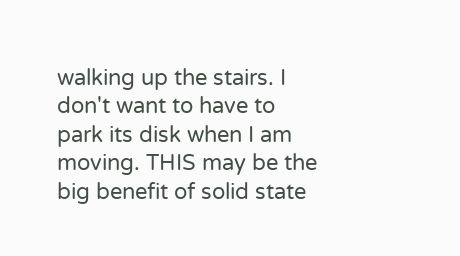walking up the stairs. I don't want to have to park its disk when I am moving. THIS may be the big benefit of solid state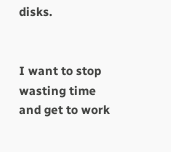disks.


I want to stop wasting time and get to work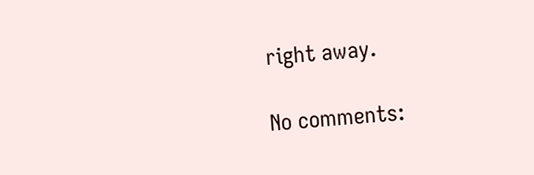right away.

No comments: